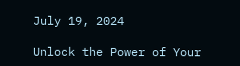July 19, 2024

Unlock the Power of Your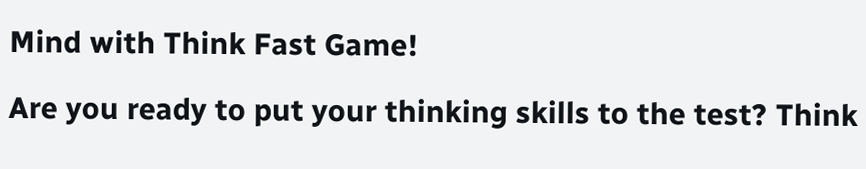Mind with Think Fast Game!

Are you ready to put your thinking skills to the test? Think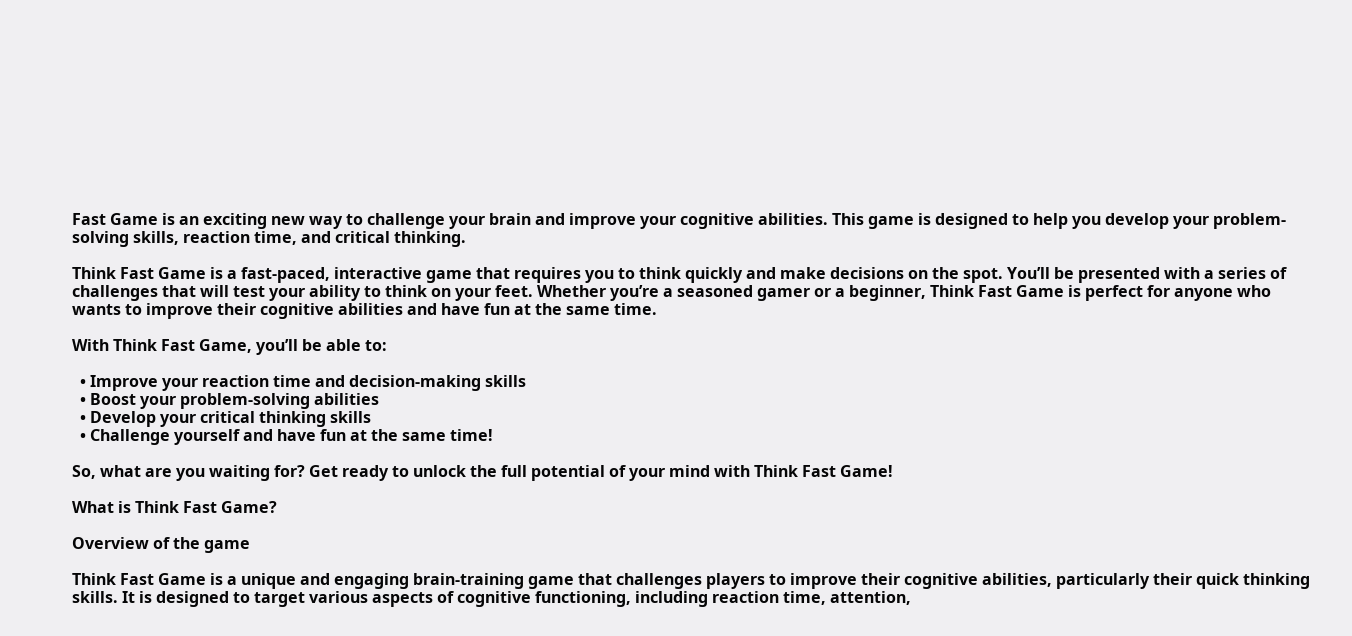Fast Game is an exciting new way to challenge your brain and improve your cognitive abilities. This game is designed to help you develop your problem-solving skills, reaction time, and critical thinking.

Think Fast Game is a fast-paced, interactive game that requires you to think quickly and make decisions on the spot. You’ll be presented with a series of challenges that will test your ability to think on your feet. Whether you’re a seasoned gamer or a beginner, Think Fast Game is perfect for anyone who wants to improve their cognitive abilities and have fun at the same time.

With Think Fast Game, you’ll be able to:

  • Improve your reaction time and decision-making skills
  • Boost your problem-solving abilities
  • Develop your critical thinking skills
  • Challenge yourself and have fun at the same time!

So, what are you waiting for? Get ready to unlock the full potential of your mind with Think Fast Game!

What is Think Fast Game?

Overview of the game

Think Fast Game is a unique and engaging brain-training game that challenges players to improve their cognitive abilities, particularly their quick thinking skills. It is designed to target various aspects of cognitive functioning, including reaction time, attention,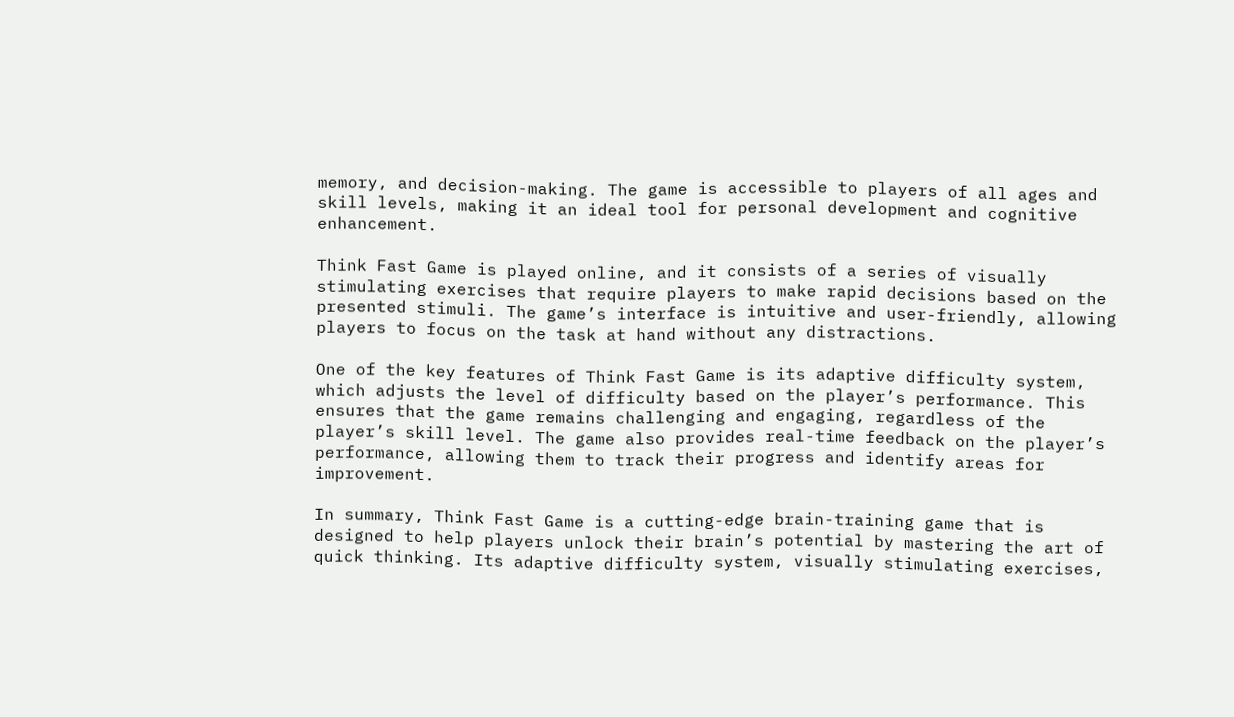memory, and decision-making. The game is accessible to players of all ages and skill levels, making it an ideal tool for personal development and cognitive enhancement.

Think Fast Game is played online, and it consists of a series of visually stimulating exercises that require players to make rapid decisions based on the presented stimuli. The game’s interface is intuitive and user-friendly, allowing players to focus on the task at hand without any distractions.

One of the key features of Think Fast Game is its adaptive difficulty system, which adjusts the level of difficulty based on the player’s performance. This ensures that the game remains challenging and engaging, regardless of the player’s skill level. The game also provides real-time feedback on the player’s performance, allowing them to track their progress and identify areas for improvement.

In summary, Think Fast Game is a cutting-edge brain-training game that is designed to help players unlock their brain’s potential by mastering the art of quick thinking. Its adaptive difficulty system, visually stimulating exercises,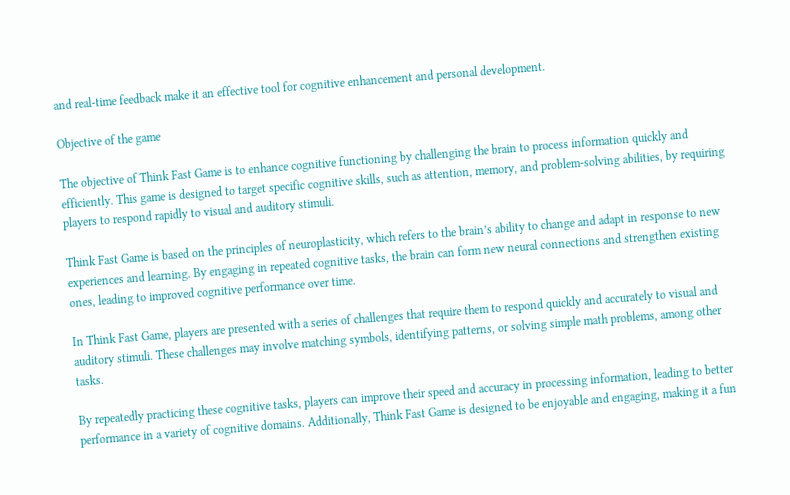and real-time feedback make it an effective tool for cognitive enhancement and personal development.

Objective of the game

The objective of Think Fast Game is to enhance cognitive functioning by challenging the brain to process information quickly and efficiently. This game is designed to target specific cognitive skills, such as attention, memory, and problem-solving abilities, by requiring players to respond rapidly to visual and auditory stimuli.

Think Fast Game is based on the principles of neuroplasticity, which refers to the brain’s ability to change and adapt in response to new experiences and learning. By engaging in repeated cognitive tasks, the brain can form new neural connections and strengthen existing ones, leading to improved cognitive performance over time.

In Think Fast Game, players are presented with a series of challenges that require them to respond quickly and accurately to visual and auditory stimuli. These challenges may involve matching symbols, identifying patterns, or solving simple math problems, among other tasks.

By repeatedly practicing these cognitive tasks, players can improve their speed and accuracy in processing information, leading to better performance in a variety of cognitive domains. Additionally, Think Fast Game is designed to be enjoyable and engaging, making it a fun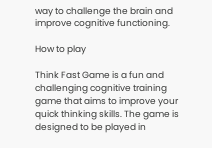way to challenge the brain and improve cognitive functioning.

How to play

Think Fast Game is a fun and challenging cognitive training game that aims to improve your quick thinking skills. The game is designed to be played in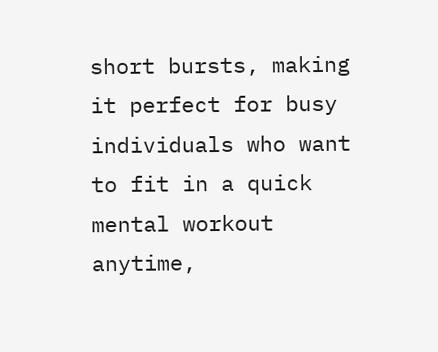short bursts, making it perfect for busy individuals who want to fit in a quick mental workout anytime,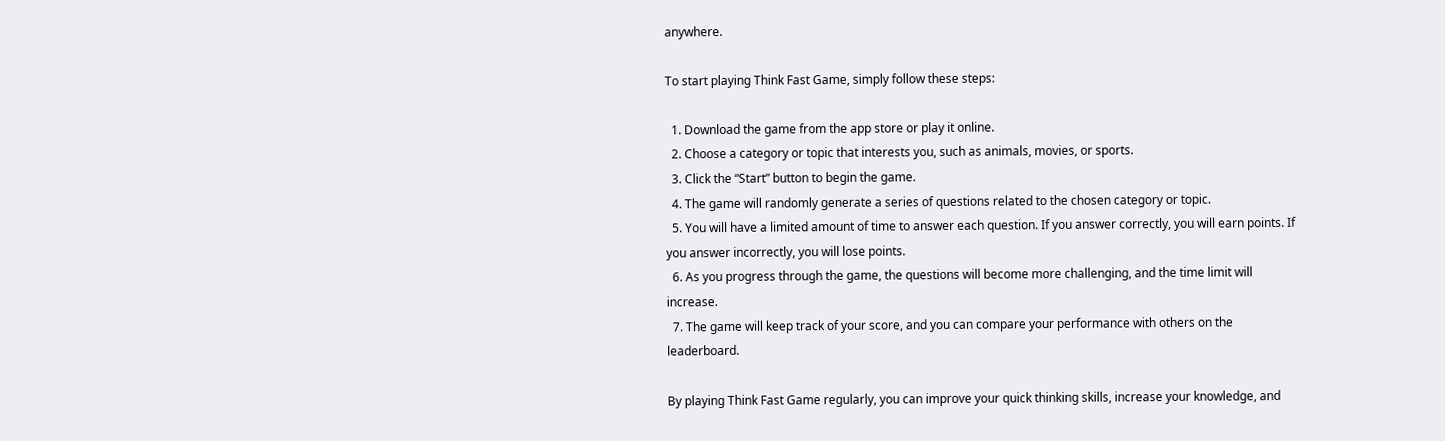anywhere.

To start playing Think Fast Game, simply follow these steps:

  1. Download the game from the app store or play it online.
  2. Choose a category or topic that interests you, such as animals, movies, or sports.
  3. Click the “Start” button to begin the game.
  4. The game will randomly generate a series of questions related to the chosen category or topic.
  5. You will have a limited amount of time to answer each question. If you answer correctly, you will earn points. If you answer incorrectly, you will lose points.
  6. As you progress through the game, the questions will become more challenging, and the time limit will increase.
  7. The game will keep track of your score, and you can compare your performance with others on the leaderboard.

By playing Think Fast Game regularly, you can improve your quick thinking skills, increase your knowledge, and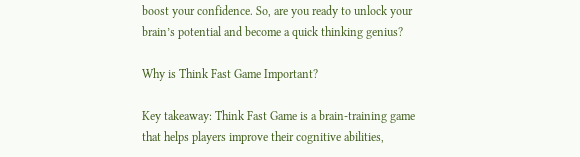boost your confidence. So, are you ready to unlock your brain’s potential and become a quick thinking genius?

Why is Think Fast Game Important?

Key takeaway: Think Fast Game is a brain-training game that helps players improve their cognitive abilities,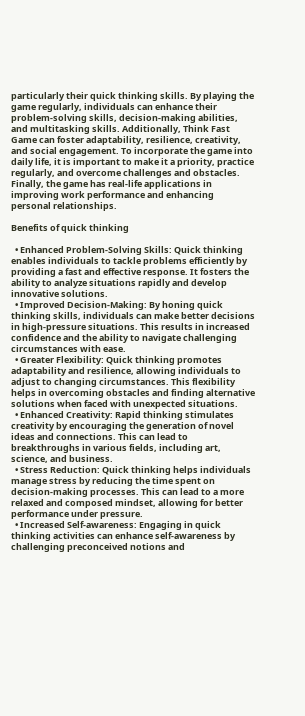particularly their quick thinking skills. By playing the game regularly, individuals can enhance their problem-solving skills, decision-making abilities, and multitasking skills. Additionally, Think Fast Game can foster adaptability, resilience, creativity, and social engagement. To incorporate the game into daily life, it is important to make it a priority, practice regularly, and overcome challenges and obstacles. Finally, the game has real-life applications in improving work performance and enhancing personal relationships.

Benefits of quick thinking

  • Enhanced Problem-Solving Skills: Quick thinking enables individuals to tackle problems efficiently by providing a fast and effective response. It fosters the ability to analyze situations rapidly and develop innovative solutions.
  • Improved Decision-Making: By honing quick thinking skills, individuals can make better decisions in high-pressure situations. This results in increased confidence and the ability to navigate challenging circumstances with ease.
  • Greater Flexibility: Quick thinking promotes adaptability and resilience, allowing individuals to adjust to changing circumstances. This flexibility helps in overcoming obstacles and finding alternative solutions when faced with unexpected situations.
  • Enhanced Creativity: Rapid thinking stimulates creativity by encouraging the generation of novel ideas and connections. This can lead to breakthroughs in various fields, including art, science, and business.
  • Stress Reduction: Quick thinking helps individuals manage stress by reducing the time spent on decision-making processes. This can lead to a more relaxed and composed mindset, allowing for better performance under pressure.
  • Increased Self-awareness: Engaging in quick thinking activities can enhance self-awareness by challenging preconceived notions and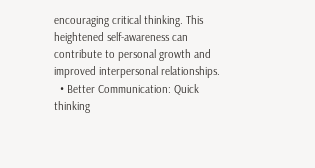encouraging critical thinking. This heightened self-awareness can contribute to personal growth and improved interpersonal relationships.
  • Better Communication: Quick thinking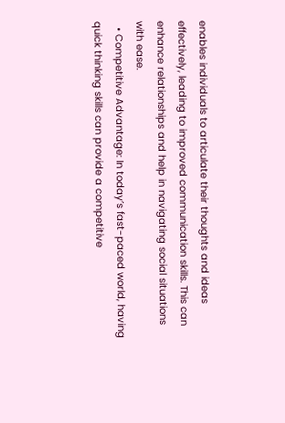enables individuals to articulate their thoughts and ideas effectively, leading to improved communication skills. This can enhance relationships and help in navigating social situations with ease.
  • Competitive Advantage: In today’s fast-paced world, having quick thinking skills can provide a competitive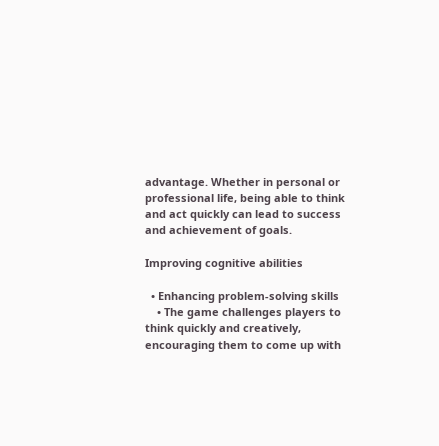advantage. Whether in personal or professional life, being able to think and act quickly can lead to success and achievement of goals.

Improving cognitive abilities

  • Enhancing problem-solving skills
    • The game challenges players to think quickly and creatively, encouraging them to come up with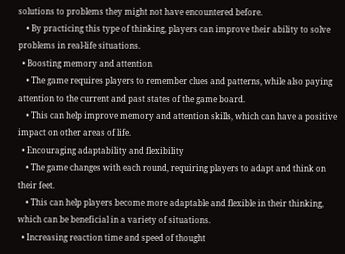solutions to problems they might not have encountered before.
    • By practicing this type of thinking, players can improve their ability to solve problems in real-life situations.
  • Boosting memory and attention
    • The game requires players to remember clues and patterns, while also paying attention to the current and past states of the game board.
    • This can help improve memory and attention skills, which can have a positive impact on other areas of life.
  • Encouraging adaptability and flexibility
    • The game changes with each round, requiring players to adapt and think on their feet.
    • This can help players become more adaptable and flexible in their thinking, which can be beneficial in a variety of situations.
  • Increasing reaction time and speed of thought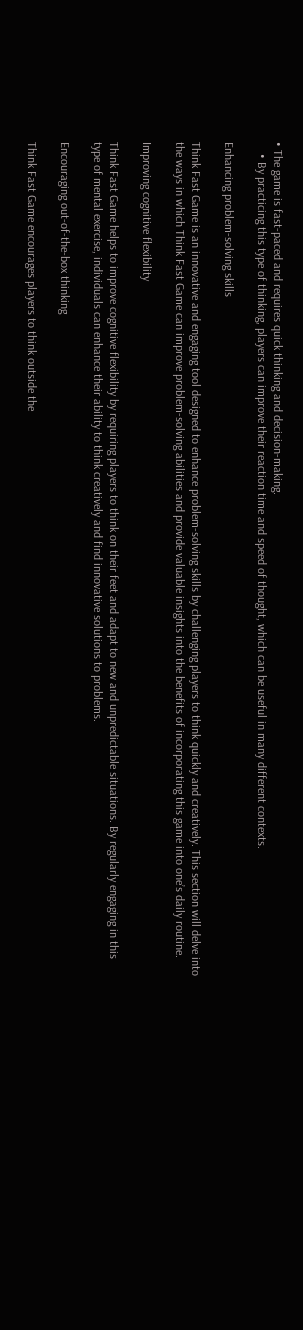• The game is fast-paced and requires quick thinking and decision-making.
    • By practicing this type of thinking, players can improve their reaction time and speed of thought, which can be useful in many different contexts.

Enhancing problem-solving skills

Think Fast Game is an innovative and engaging tool designed to enhance problem-solving skills by challenging players to think quickly and creatively. This section will delve into the ways in which Think Fast Game can improve problem-solving abilities and provide valuable insights into the benefits of incorporating this game into one’s daily routine.

Improving cognitive flexibility

Think Fast Game helps to improve cognitive flexibility by requiring players to think on their feet and adapt to new and unpredictable situations. By regularly engaging in this type of mental exercise, individuals can enhance their ability to think creatively and find innovative solutions to problems.

Encouraging out-of-the-box thinking

Think Fast Game encourages players to think outside the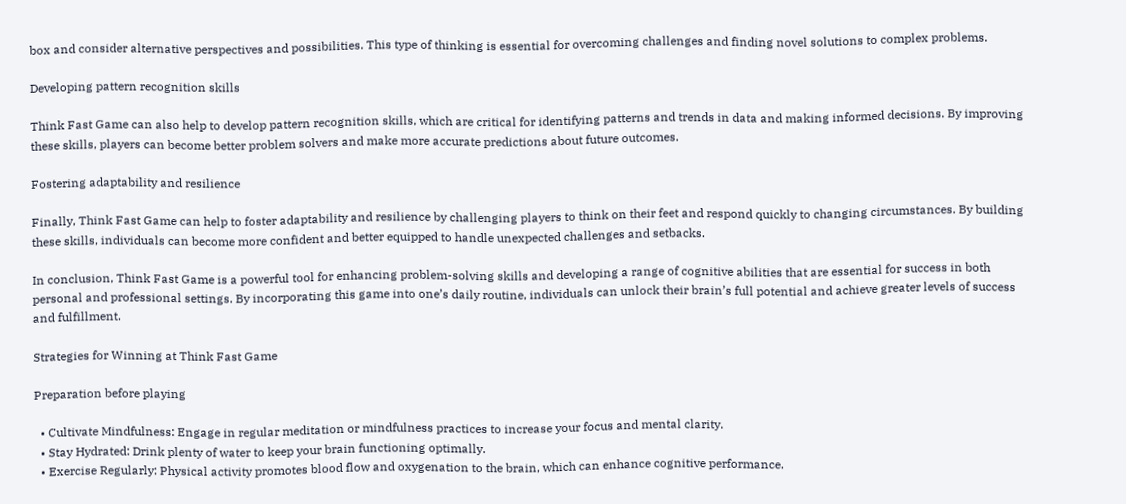box and consider alternative perspectives and possibilities. This type of thinking is essential for overcoming challenges and finding novel solutions to complex problems.

Developing pattern recognition skills

Think Fast Game can also help to develop pattern recognition skills, which are critical for identifying patterns and trends in data and making informed decisions. By improving these skills, players can become better problem solvers and make more accurate predictions about future outcomes.

Fostering adaptability and resilience

Finally, Think Fast Game can help to foster adaptability and resilience by challenging players to think on their feet and respond quickly to changing circumstances. By building these skills, individuals can become more confident and better equipped to handle unexpected challenges and setbacks.

In conclusion, Think Fast Game is a powerful tool for enhancing problem-solving skills and developing a range of cognitive abilities that are essential for success in both personal and professional settings. By incorporating this game into one’s daily routine, individuals can unlock their brain’s full potential and achieve greater levels of success and fulfillment.

Strategies for Winning at Think Fast Game

Preparation before playing

  • Cultivate Mindfulness: Engage in regular meditation or mindfulness practices to increase your focus and mental clarity.
  • Stay Hydrated: Drink plenty of water to keep your brain functioning optimally.
  • Exercise Regularly: Physical activity promotes blood flow and oxygenation to the brain, which can enhance cognitive performance.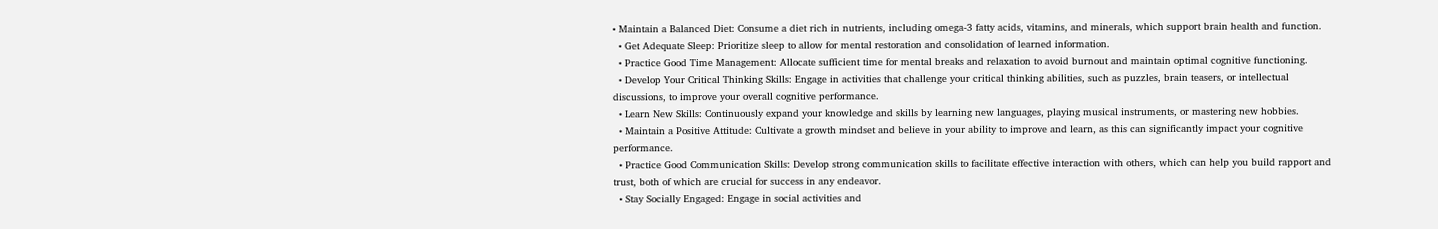• Maintain a Balanced Diet: Consume a diet rich in nutrients, including omega-3 fatty acids, vitamins, and minerals, which support brain health and function.
  • Get Adequate Sleep: Prioritize sleep to allow for mental restoration and consolidation of learned information.
  • Practice Good Time Management: Allocate sufficient time for mental breaks and relaxation to avoid burnout and maintain optimal cognitive functioning.
  • Develop Your Critical Thinking Skills: Engage in activities that challenge your critical thinking abilities, such as puzzles, brain teasers, or intellectual discussions, to improve your overall cognitive performance.
  • Learn New Skills: Continuously expand your knowledge and skills by learning new languages, playing musical instruments, or mastering new hobbies.
  • Maintain a Positive Attitude: Cultivate a growth mindset and believe in your ability to improve and learn, as this can significantly impact your cognitive performance.
  • Practice Good Communication Skills: Develop strong communication skills to facilitate effective interaction with others, which can help you build rapport and trust, both of which are crucial for success in any endeavor.
  • Stay Socially Engaged: Engage in social activities and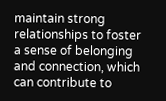maintain strong relationships to foster a sense of belonging and connection, which can contribute to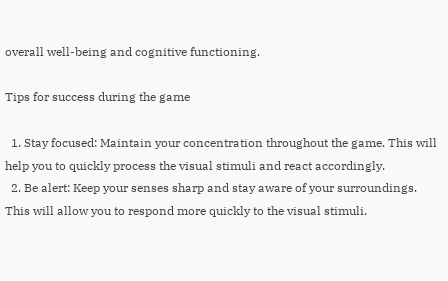overall well-being and cognitive functioning.

Tips for success during the game

  1. Stay focused: Maintain your concentration throughout the game. This will help you to quickly process the visual stimuli and react accordingly.
  2. Be alert: Keep your senses sharp and stay aware of your surroundings. This will allow you to respond more quickly to the visual stimuli.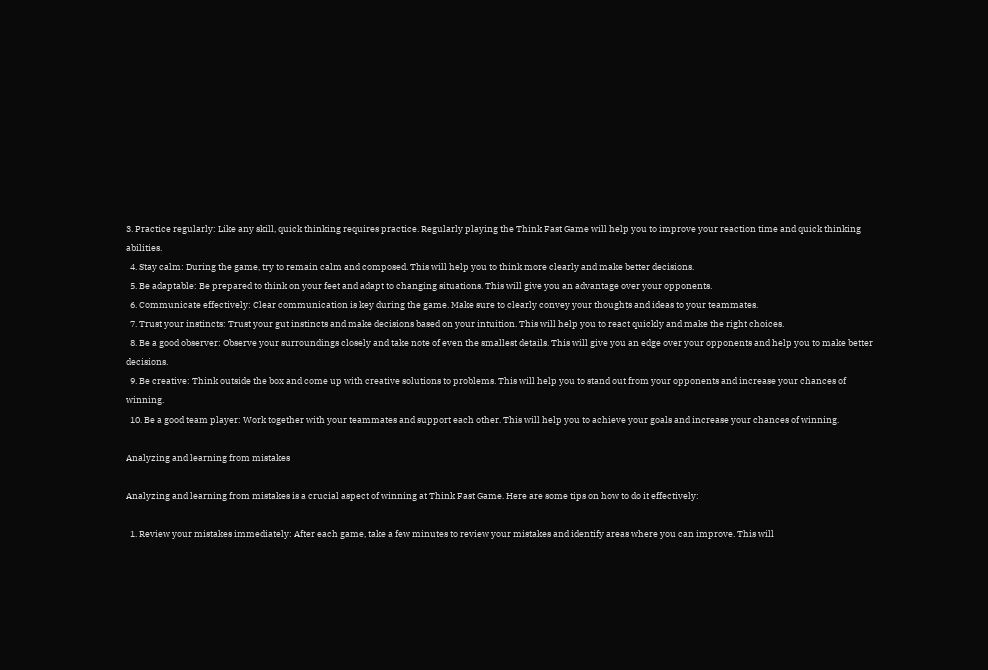3. Practice regularly: Like any skill, quick thinking requires practice. Regularly playing the Think Fast Game will help you to improve your reaction time and quick thinking abilities.
  4. Stay calm: During the game, try to remain calm and composed. This will help you to think more clearly and make better decisions.
  5. Be adaptable: Be prepared to think on your feet and adapt to changing situations. This will give you an advantage over your opponents.
  6. Communicate effectively: Clear communication is key during the game. Make sure to clearly convey your thoughts and ideas to your teammates.
  7. Trust your instincts: Trust your gut instincts and make decisions based on your intuition. This will help you to react quickly and make the right choices.
  8. Be a good observer: Observe your surroundings closely and take note of even the smallest details. This will give you an edge over your opponents and help you to make better decisions.
  9. Be creative: Think outside the box and come up with creative solutions to problems. This will help you to stand out from your opponents and increase your chances of winning.
  10. Be a good team player: Work together with your teammates and support each other. This will help you to achieve your goals and increase your chances of winning.

Analyzing and learning from mistakes

Analyzing and learning from mistakes is a crucial aspect of winning at Think Fast Game. Here are some tips on how to do it effectively:

  1. Review your mistakes immediately: After each game, take a few minutes to review your mistakes and identify areas where you can improve. This will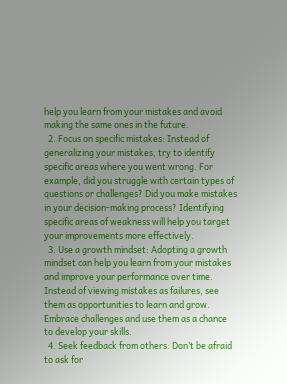help you learn from your mistakes and avoid making the same ones in the future.
  2. Focus on specific mistakes: Instead of generalizing your mistakes, try to identify specific areas where you went wrong. For example, did you struggle with certain types of questions or challenges? Did you make mistakes in your decision-making process? Identifying specific areas of weakness will help you target your improvements more effectively.
  3. Use a growth mindset: Adopting a growth mindset can help you learn from your mistakes and improve your performance over time. Instead of viewing mistakes as failures, see them as opportunities to learn and grow. Embrace challenges and use them as a chance to develop your skills.
  4. Seek feedback from others: Don’t be afraid to ask for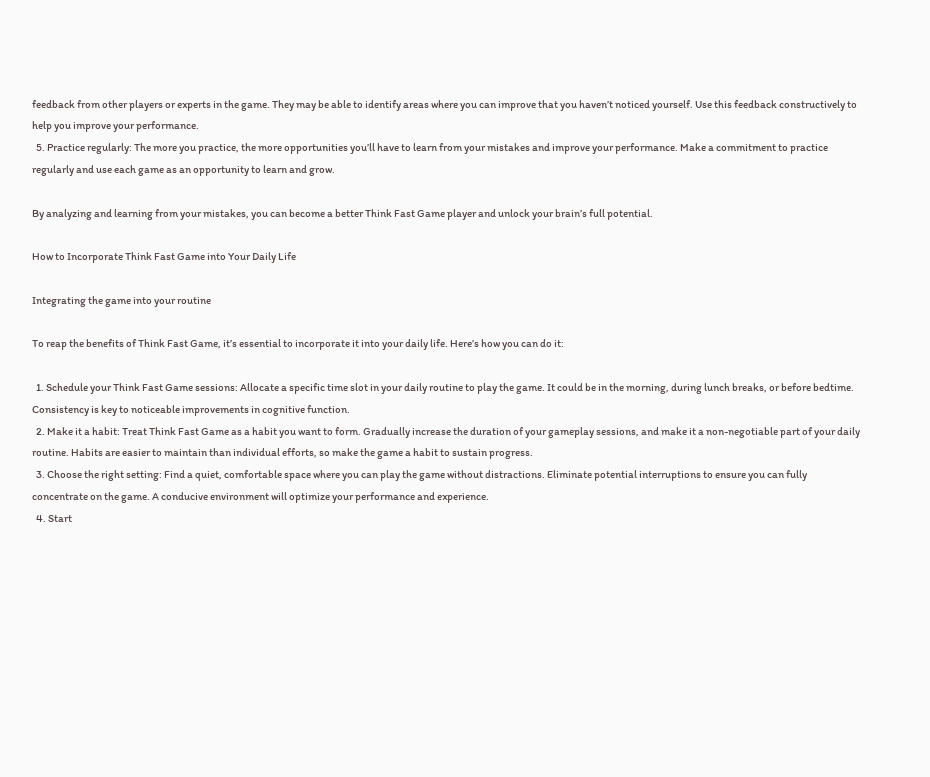feedback from other players or experts in the game. They may be able to identify areas where you can improve that you haven’t noticed yourself. Use this feedback constructively to help you improve your performance.
  5. Practice regularly: The more you practice, the more opportunities you’ll have to learn from your mistakes and improve your performance. Make a commitment to practice regularly and use each game as an opportunity to learn and grow.

By analyzing and learning from your mistakes, you can become a better Think Fast Game player and unlock your brain’s full potential.

How to Incorporate Think Fast Game into Your Daily Life

Integrating the game into your routine

To reap the benefits of Think Fast Game, it’s essential to incorporate it into your daily life. Here’s how you can do it:

  1. Schedule your Think Fast Game sessions: Allocate a specific time slot in your daily routine to play the game. It could be in the morning, during lunch breaks, or before bedtime. Consistency is key to noticeable improvements in cognitive function.
  2. Make it a habit: Treat Think Fast Game as a habit you want to form. Gradually increase the duration of your gameplay sessions, and make it a non-negotiable part of your daily routine. Habits are easier to maintain than individual efforts, so make the game a habit to sustain progress.
  3. Choose the right setting: Find a quiet, comfortable space where you can play the game without distractions. Eliminate potential interruptions to ensure you can fully concentrate on the game. A conducive environment will optimize your performance and experience.
  4. Start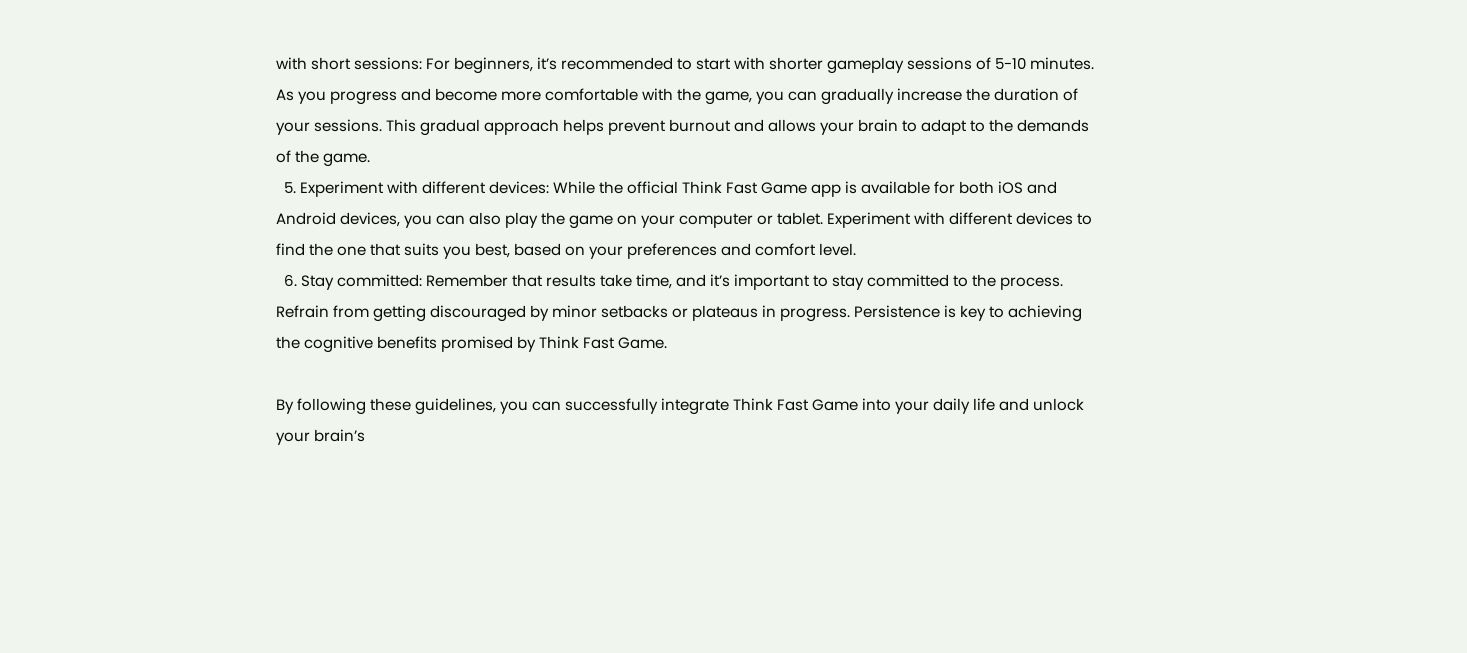with short sessions: For beginners, it’s recommended to start with shorter gameplay sessions of 5-10 minutes. As you progress and become more comfortable with the game, you can gradually increase the duration of your sessions. This gradual approach helps prevent burnout and allows your brain to adapt to the demands of the game.
  5. Experiment with different devices: While the official Think Fast Game app is available for both iOS and Android devices, you can also play the game on your computer or tablet. Experiment with different devices to find the one that suits you best, based on your preferences and comfort level.
  6. Stay committed: Remember that results take time, and it’s important to stay committed to the process. Refrain from getting discouraged by minor setbacks or plateaus in progress. Persistence is key to achieving the cognitive benefits promised by Think Fast Game.

By following these guidelines, you can successfully integrate Think Fast Game into your daily life and unlock your brain’s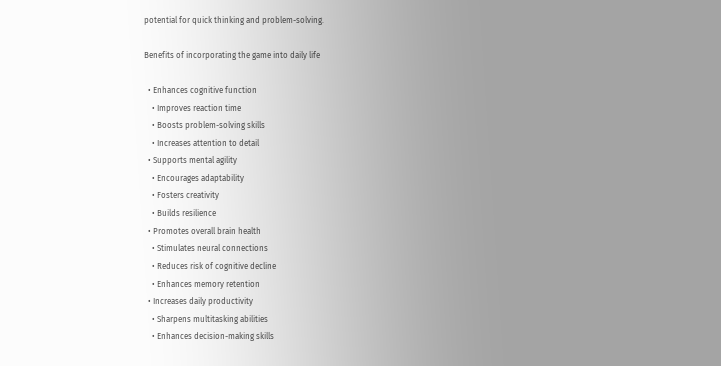potential for quick thinking and problem-solving.

Benefits of incorporating the game into daily life

  • Enhances cognitive function
    • Improves reaction time
    • Boosts problem-solving skills
    • Increases attention to detail
  • Supports mental agility
    • Encourages adaptability
    • Fosters creativity
    • Builds resilience
  • Promotes overall brain health
    • Stimulates neural connections
    • Reduces risk of cognitive decline
    • Enhances memory retention
  • Increases daily productivity
    • Sharpens multitasking abilities
    • Enhances decision-making skills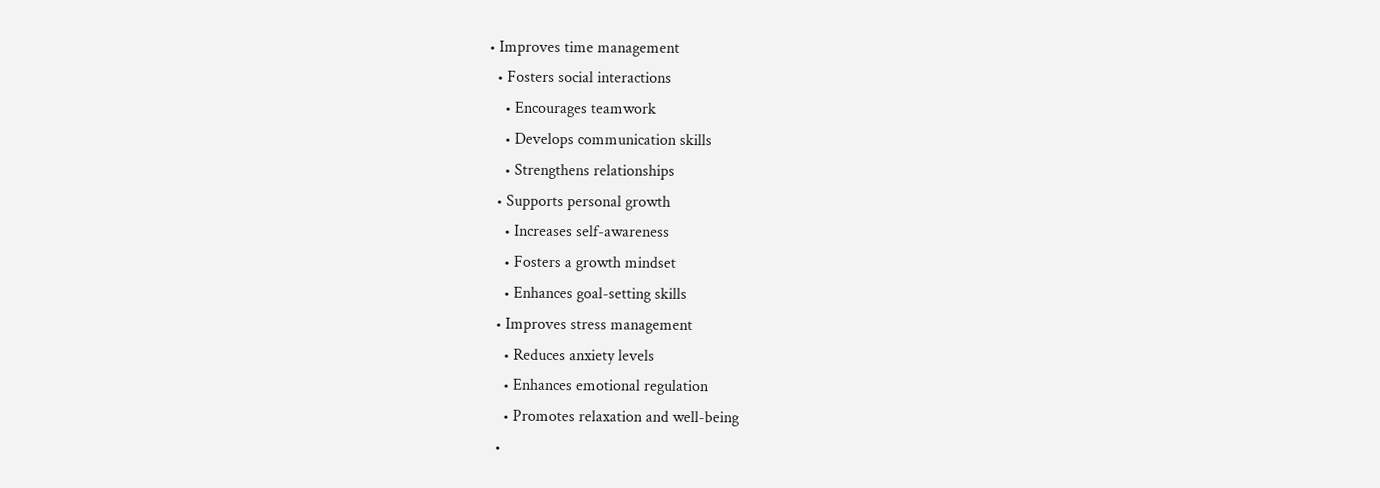• Improves time management
  • Fosters social interactions
    • Encourages teamwork
    • Develops communication skills
    • Strengthens relationships
  • Supports personal growth
    • Increases self-awareness
    • Fosters a growth mindset
    • Enhances goal-setting skills
  • Improves stress management
    • Reduces anxiety levels
    • Enhances emotional regulation
    • Promotes relaxation and well-being
  •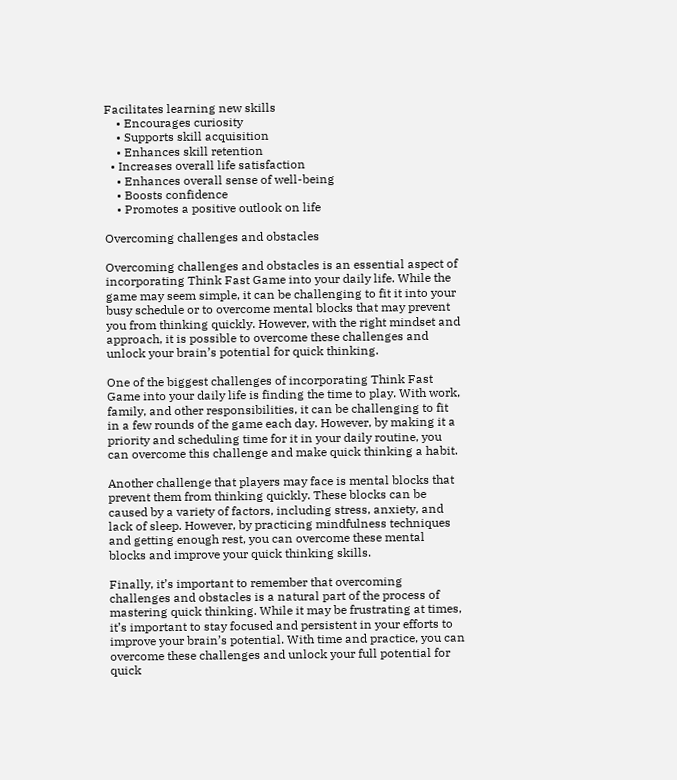Facilitates learning new skills
    • Encourages curiosity
    • Supports skill acquisition
    • Enhances skill retention
  • Increases overall life satisfaction
    • Enhances overall sense of well-being
    • Boosts confidence
    • Promotes a positive outlook on life

Overcoming challenges and obstacles

Overcoming challenges and obstacles is an essential aspect of incorporating Think Fast Game into your daily life. While the game may seem simple, it can be challenging to fit it into your busy schedule or to overcome mental blocks that may prevent you from thinking quickly. However, with the right mindset and approach, it is possible to overcome these challenges and unlock your brain’s potential for quick thinking.

One of the biggest challenges of incorporating Think Fast Game into your daily life is finding the time to play. With work, family, and other responsibilities, it can be challenging to fit in a few rounds of the game each day. However, by making it a priority and scheduling time for it in your daily routine, you can overcome this challenge and make quick thinking a habit.

Another challenge that players may face is mental blocks that prevent them from thinking quickly. These blocks can be caused by a variety of factors, including stress, anxiety, and lack of sleep. However, by practicing mindfulness techniques and getting enough rest, you can overcome these mental blocks and improve your quick thinking skills.

Finally, it’s important to remember that overcoming challenges and obstacles is a natural part of the process of mastering quick thinking. While it may be frustrating at times, it’s important to stay focused and persistent in your efforts to improve your brain’s potential. With time and practice, you can overcome these challenges and unlock your full potential for quick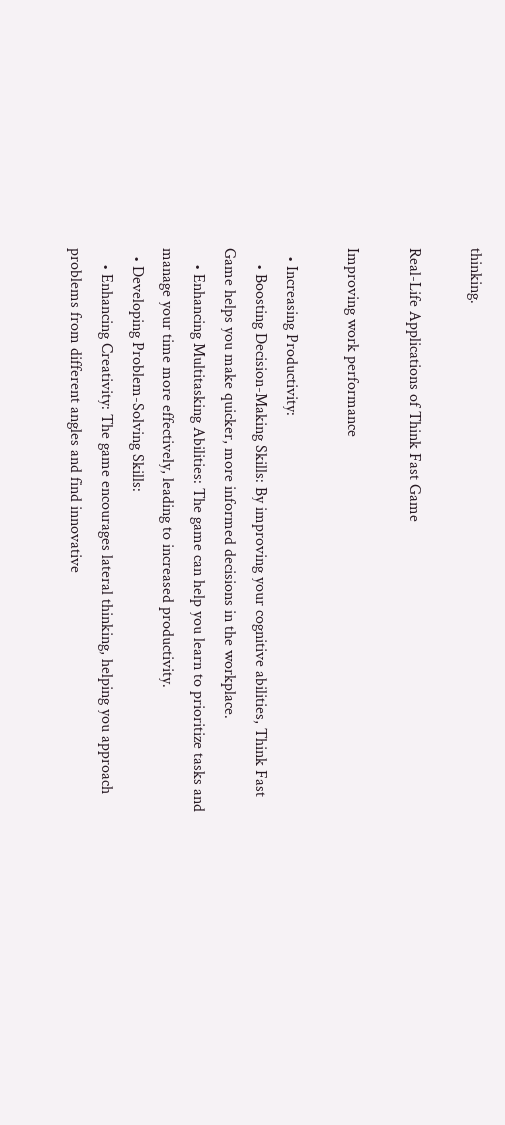thinking.

Real-Life Applications of Think Fast Game

Improving work performance

  • Increasing Productivity:
    • Boosting Decision-Making Skills: By improving your cognitive abilities, Think Fast Game helps you make quicker, more informed decisions in the workplace.
    • Enhancing Multitasking Abilities: The game can help you learn to prioritize tasks and manage your time more effectively, leading to increased productivity.
  • Developing Problem-Solving Skills:
    • Enhancing Creativity: The game encourages lateral thinking, helping you approach problems from different angles and find innovative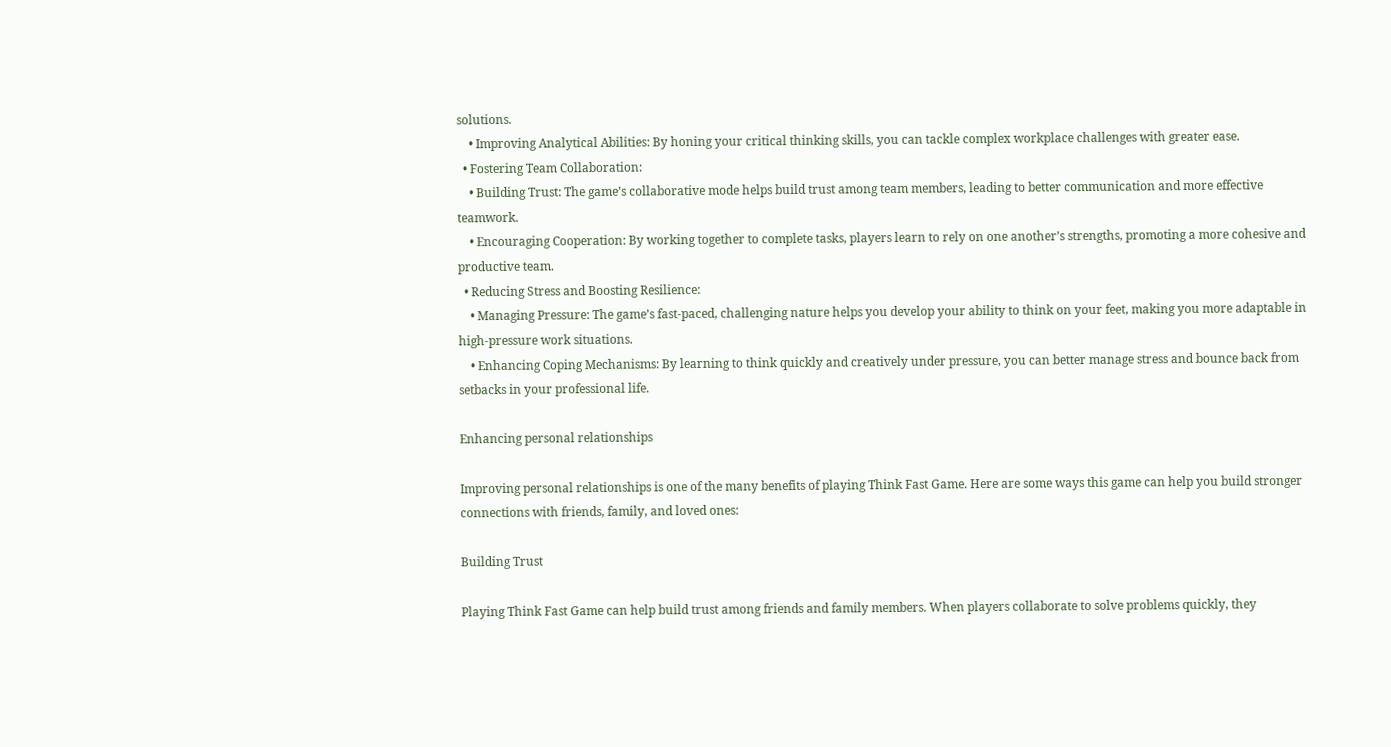solutions.
    • Improving Analytical Abilities: By honing your critical thinking skills, you can tackle complex workplace challenges with greater ease.
  • Fostering Team Collaboration:
    • Building Trust: The game’s collaborative mode helps build trust among team members, leading to better communication and more effective teamwork.
    • Encouraging Cooperation: By working together to complete tasks, players learn to rely on one another’s strengths, promoting a more cohesive and productive team.
  • Reducing Stress and Boosting Resilience:
    • Managing Pressure: The game’s fast-paced, challenging nature helps you develop your ability to think on your feet, making you more adaptable in high-pressure work situations.
    • Enhancing Coping Mechanisms: By learning to think quickly and creatively under pressure, you can better manage stress and bounce back from setbacks in your professional life.

Enhancing personal relationships

Improving personal relationships is one of the many benefits of playing Think Fast Game. Here are some ways this game can help you build stronger connections with friends, family, and loved ones:

Building Trust

Playing Think Fast Game can help build trust among friends and family members. When players collaborate to solve problems quickly, they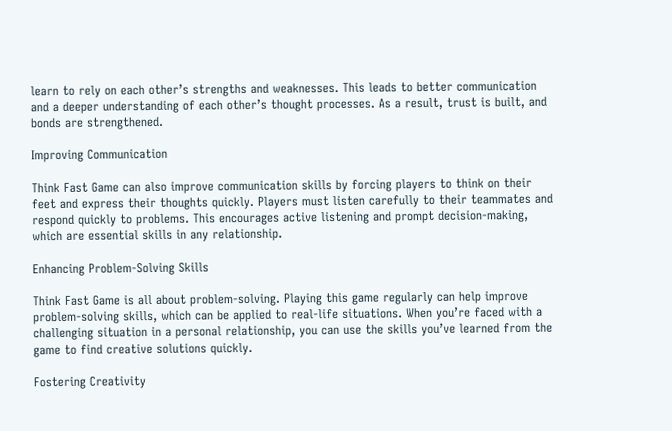learn to rely on each other’s strengths and weaknesses. This leads to better communication and a deeper understanding of each other’s thought processes. As a result, trust is built, and bonds are strengthened.

Improving Communication

Think Fast Game can also improve communication skills by forcing players to think on their feet and express their thoughts quickly. Players must listen carefully to their teammates and respond quickly to problems. This encourages active listening and prompt decision-making, which are essential skills in any relationship.

Enhancing Problem-Solving Skills

Think Fast Game is all about problem-solving. Playing this game regularly can help improve problem-solving skills, which can be applied to real-life situations. When you’re faced with a challenging situation in a personal relationship, you can use the skills you’ve learned from the game to find creative solutions quickly.

Fostering Creativity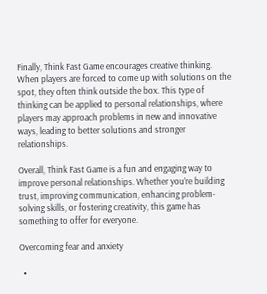Finally, Think Fast Game encourages creative thinking. When players are forced to come up with solutions on the spot, they often think outside the box. This type of thinking can be applied to personal relationships, where players may approach problems in new and innovative ways, leading to better solutions and stronger relationships.

Overall, Think Fast Game is a fun and engaging way to improve personal relationships. Whether you’re building trust, improving communication, enhancing problem-solving skills, or fostering creativity, this game has something to offer for everyone.

Overcoming fear and anxiety

  •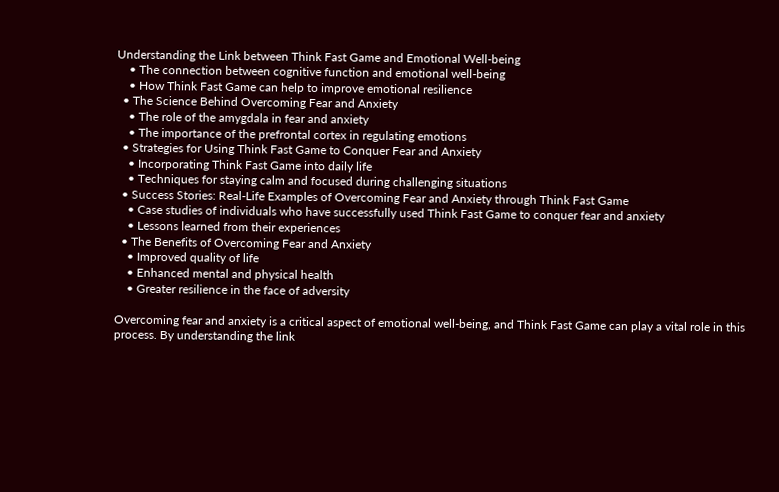Understanding the Link between Think Fast Game and Emotional Well-being
    • The connection between cognitive function and emotional well-being
    • How Think Fast Game can help to improve emotional resilience
  • The Science Behind Overcoming Fear and Anxiety
    • The role of the amygdala in fear and anxiety
    • The importance of the prefrontal cortex in regulating emotions
  • Strategies for Using Think Fast Game to Conquer Fear and Anxiety
    • Incorporating Think Fast Game into daily life
    • Techniques for staying calm and focused during challenging situations
  • Success Stories: Real-Life Examples of Overcoming Fear and Anxiety through Think Fast Game
    • Case studies of individuals who have successfully used Think Fast Game to conquer fear and anxiety
    • Lessons learned from their experiences
  • The Benefits of Overcoming Fear and Anxiety
    • Improved quality of life
    • Enhanced mental and physical health
    • Greater resilience in the face of adversity

Overcoming fear and anxiety is a critical aspect of emotional well-being, and Think Fast Game can play a vital role in this process. By understanding the link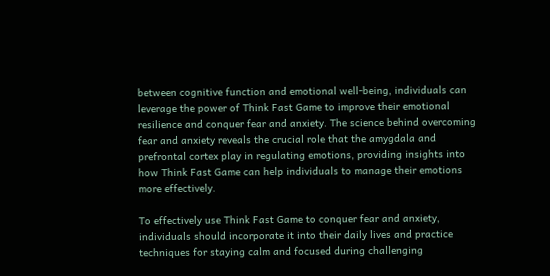between cognitive function and emotional well-being, individuals can leverage the power of Think Fast Game to improve their emotional resilience and conquer fear and anxiety. The science behind overcoming fear and anxiety reveals the crucial role that the amygdala and prefrontal cortex play in regulating emotions, providing insights into how Think Fast Game can help individuals to manage their emotions more effectively.

To effectively use Think Fast Game to conquer fear and anxiety, individuals should incorporate it into their daily lives and practice techniques for staying calm and focused during challenging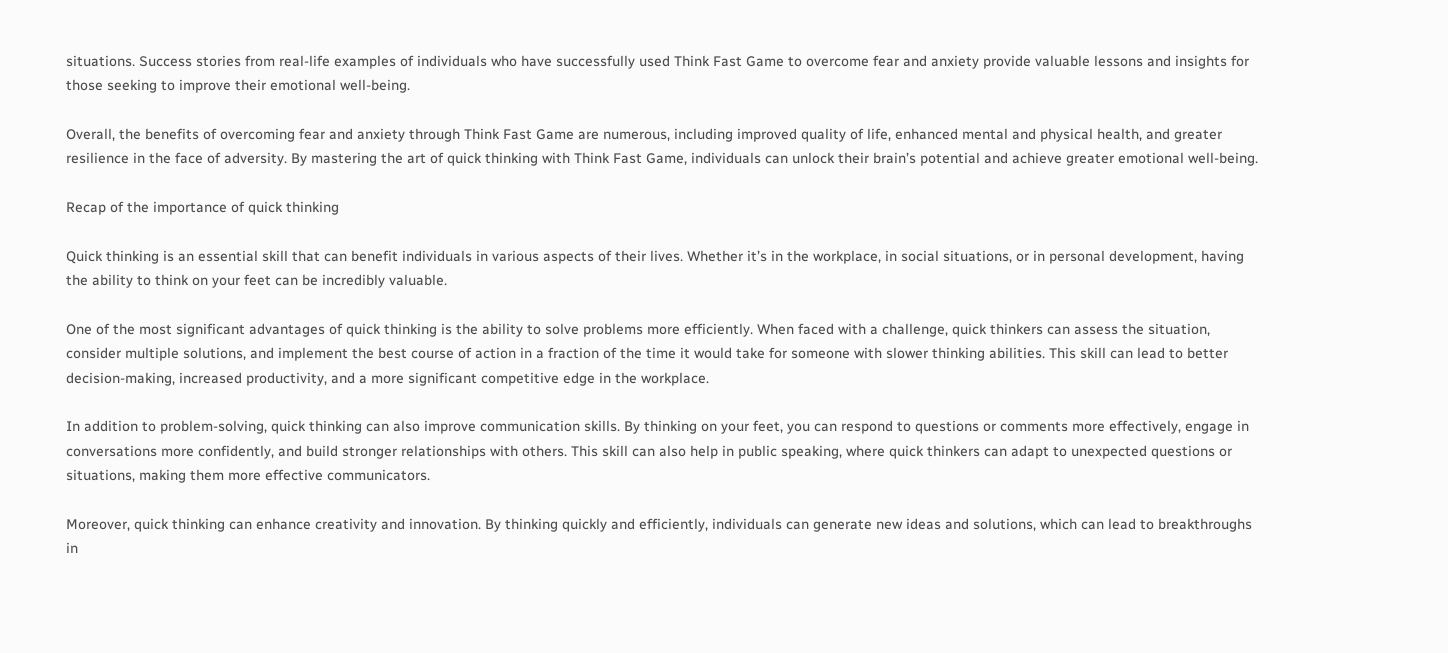situations. Success stories from real-life examples of individuals who have successfully used Think Fast Game to overcome fear and anxiety provide valuable lessons and insights for those seeking to improve their emotional well-being.

Overall, the benefits of overcoming fear and anxiety through Think Fast Game are numerous, including improved quality of life, enhanced mental and physical health, and greater resilience in the face of adversity. By mastering the art of quick thinking with Think Fast Game, individuals can unlock their brain’s potential and achieve greater emotional well-being.

Recap of the importance of quick thinking

Quick thinking is an essential skill that can benefit individuals in various aspects of their lives. Whether it’s in the workplace, in social situations, or in personal development, having the ability to think on your feet can be incredibly valuable.

One of the most significant advantages of quick thinking is the ability to solve problems more efficiently. When faced with a challenge, quick thinkers can assess the situation, consider multiple solutions, and implement the best course of action in a fraction of the time it would take for someone with slower thinking abilities. This skill can lead to better decision-making, increased productivity, and a more significant competitive edge in the workplace.

In addition to problem-solving, quick thinking can also improve communication skills. By thinking on your feet, you can respond to questions or comments more effectively, engage in conversations more confidently, and build stronger relationships with others. This skill can also help in public speaking, where quick thinkers can adapt to unexpected questions or situations, making them more effective communicators.

Moreover, quick thinking can enhance creativity and innovation. By thinking quickly and efficiently, individuals can generate new ideas and solutions, which can lead to breakthroughs in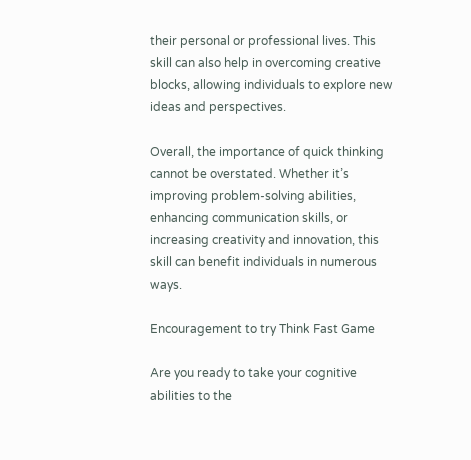their personal or professional lives. This skill can also help in overcoming creative blocks, allowing individuals to explore new ideas and perspectives.

Overall, the importance of quick thinking cannot be overstated. Whether it’s improving problem-solving abilities, enhancing communication skills, or increasing creativity and innovation, this skill can benefit individuals in numerous ways.

Encouragement to try Think Fast Game

Are you ready to take your cognitive abilities to the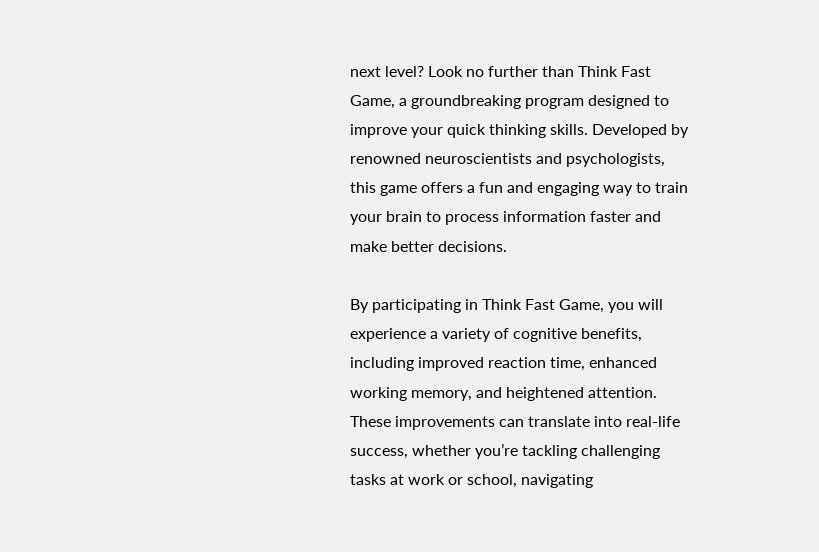next level? Look no further than Think Fast Game, a groundbreaking program designed to improve your quick thinking skills. Developed by renowned neuroscientists and psychologists, this game offers a fun and engaging way to train your brain to process information faster and make better decisions.

By participating in Think Fast Game, you will experience a variety of cognitive benefits, including improved reaction time, enhanced working memory, and heightened attention. These improvements can translate into real-life success, whether you’re tackling challenging tasks at work or school, navigating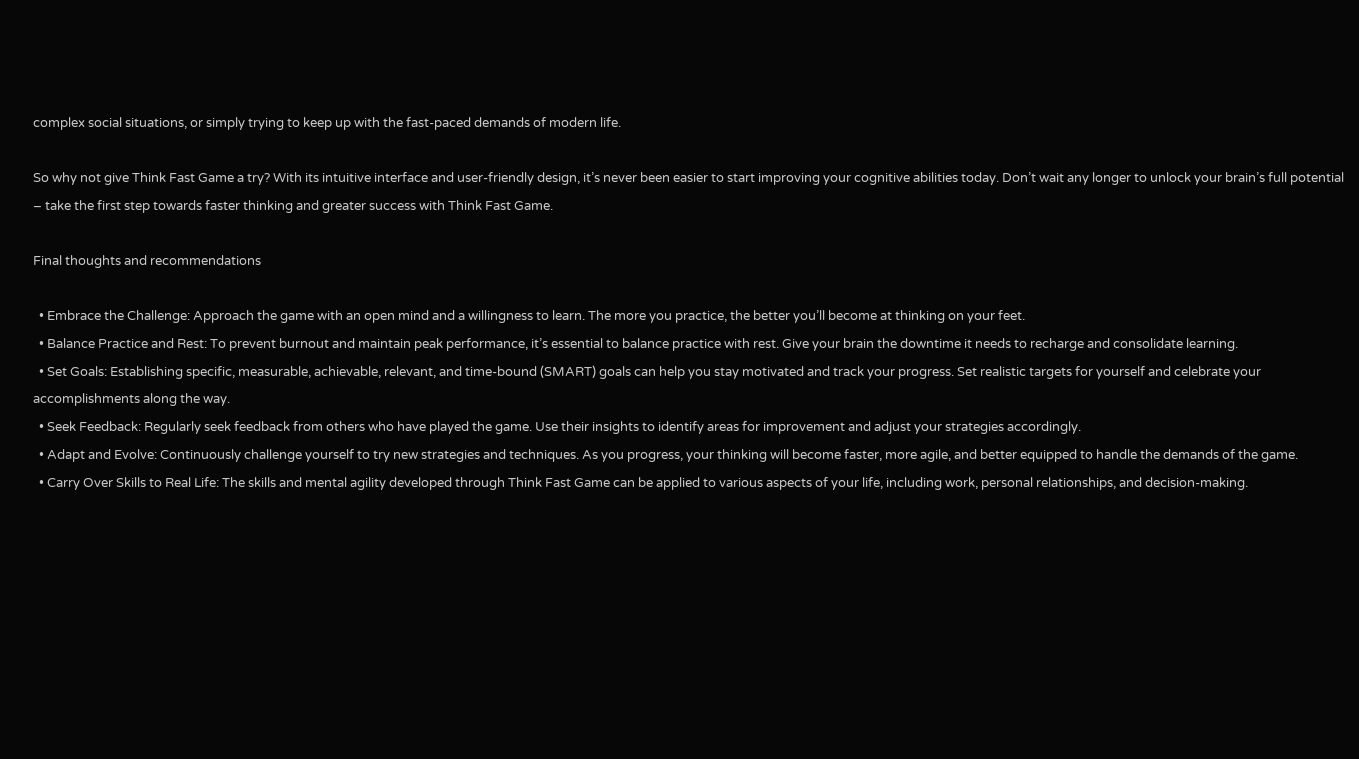complex social situations, or simply trying to keep up with the fast-paced demands of modern life.

So why not give Think Fast Game a try? With its intuitive interface and user-friendly design, it’s never been easier to start improving your cognitive abilities today. Don’t wait any longer to unlock your brain’s full potential – take the first step towards faster thinking and greater success with Think Fast Game.

Final thoughts and recommendations

  • Embrace the Challenge: Approach the game with an open mind and a willingness to learn. The more you practice, the better you’ll become at thinking on your feet.
  • Balance Practice and Rest: To prevent burnout and maintain peak performance, it’s essential to balance practice with rest. Give your brain the downtime it needs to recharge and consolidate learning.
  • Set Goals: Establishing specific, measurable, achievable, relevant, and time-bound (SMART) goals can help you stay motivated and track your progress. Set realistic targets for yourself and celebrate your accomplishments along the way.
  • Seek Feedback: Regularly seek feedback from others who have played the game. Use their insights to identify areas for improvement and adjust your strategies accordingly.
  • Adapt and Evolve: Continuously challenge yourself to try new strategies and techniques. As you progress, your thinking will become faster, more agile, and better equipped to handle the demands of the game.
  • Carry Over Skills to Real Life: The skills and mental agility developed through Think Fast Game can be applied to various aspects of your life, including work, personal relationships, and decision-making.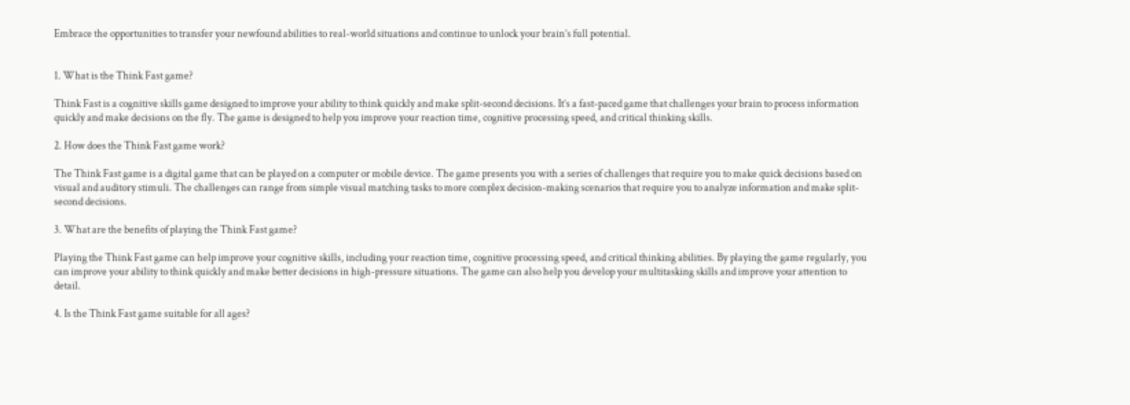Embrace the opportunities to transfer your newfound abilities to real-world situations and continue to unlock your brain’s full potential.


1. What is the Think Fast game?

Think Fast is a cognitive skills game designed to improve your ability to think quickly and make split-second decisions. It’s a fast-paced game that challenges your brain to process information quickly and make decisions on the fly. The game is designed to help you improve your reaction time, cognitive processing speed, and critical thinking skills.

2. How does the Think Fast game work?

The Think Fast game is a digital game that can be played on a computer or mobile device. The game presents you with a series of challenges that require you to make quick decisions based on visual and auditory stimuli. The challenges can range from simple visual matching tasks to more complex decision-making scenarios that require you to analyze information and make split-second decisions.

3. What are the benefits of playing the Think Fast game?

Playing the Think Fast game can help improve your cognitive skills, including your reaction time, cognitive processing speed, and critical thinking abilities. By playing the game regularly, you can improve your ability to think quickly and make better decisions in high-pressure situations. The game can also help you develop your multitasking skills and improve your attention to detail.

4. Is the Think Fast game suitable for all ages?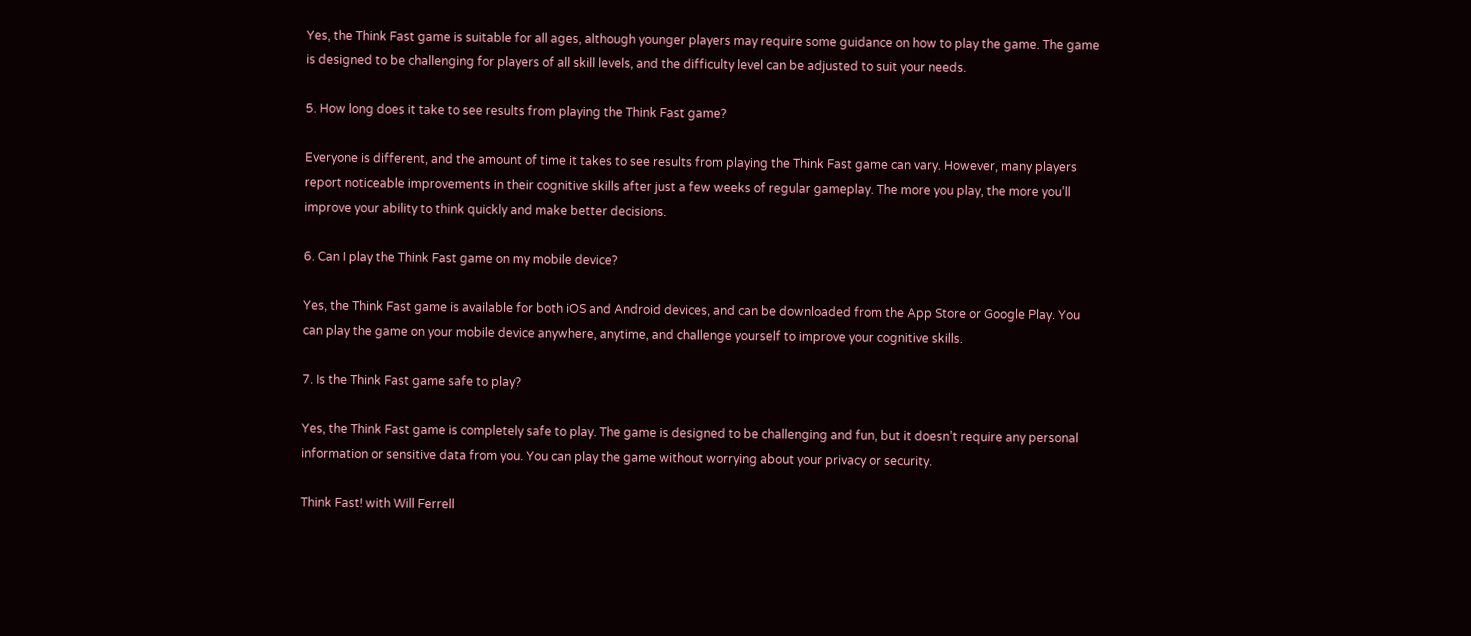Yes, the Think Fast game is suitable for all ages, although younger players may require some guidance on how to play the game. The game is designed to be challenging for players of all skill levels, and the difficulty level can be adjusted to suit your needs.

5. How long does it take to see results from playing the Think Fast game?

Everyone is different, and the amount of time it takes to see results from playing the Think Fast game can vary. However, many players report noticeable improvements in their cognitive skills after just a few weeks of regular gameplay. The more you play, the more you’ll improve your ability to think quickly and make better decisions.

6. Can I play the Think Fast game on my mobile device?

Yes, the Think Fast game is available for both iOS and Android devices, and can be downloaded from the App Store or Google Play. You can play the game on your mobile device anywhere, anytime, and challenge yourself to improve your cognitive skills.

7. Is the Think Fast game safe to play?

Yes, the Think Fast game is completely safe to play. The game is designed to be challenging and fun, but it doesn’t require any personal information or sensitive data from you. You can play the game without worrying about your privacy or security.

Think Fast! with Will Ferrell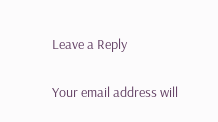Leave a Reply

Your email address will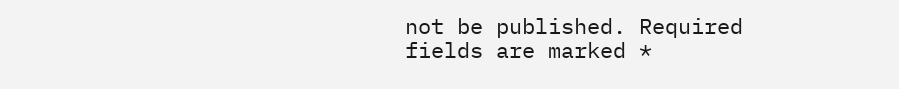not be published. Required fields are marked *